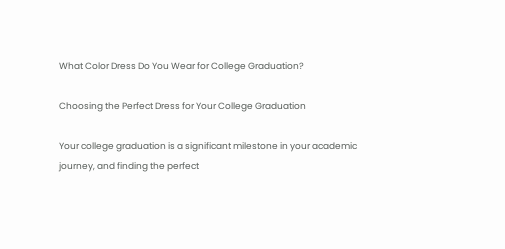What Color Dress Do You Wear for College Graduation?

Choosing the Perfect Dress for Your College Graduation

Your college graduation is a significant milestone in your academic journey, and finding the perfect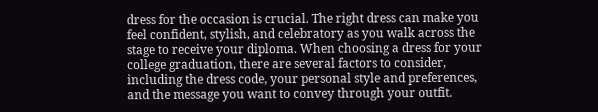dress for the occasion is crucial. The right dress can make you feel confident, stylish, and celebratory as you walk across the stage to receive your diploma. When choosing a dress for your college graduation, there are several factors to consider, including the dress code, your personal style and preferences, and the message you want to convey through your outfit.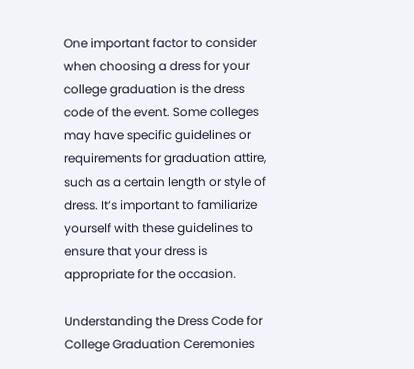One important factor to consider when choosing a dress for your college graduation is the dress code of the event. Some colleges may have specific guidelines or requirements for graduation attire, such as a certain length or style of dress. It’s important to familiarize yourself with these guidelines to ensure that your dress is appropriate for the occasion.

Understanding the Dress Code for College Graduation Ceremonies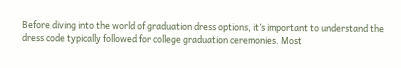Before diving into the world of graduation dress options, it’s important to understand the dress code typically followed for college graduation ceremonies. Most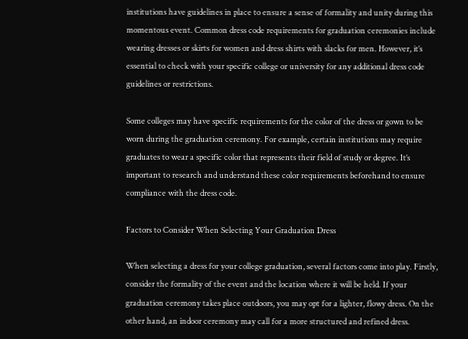institutions have guidelines in place to ensure a sense of formality and unity during this momentous event. Common dress code requirements for graduation ceremonies include wearing dresses or skirts for women and dress shirts with slacks for men. However, it’s essential to check with your specific college or university for any additional dress code guidelines or restrictions.

Some colleges may have specific requirements for the color of the dress or gown to be worn during the graduation ceremony. For example, certain institutions may require graduates to wear a specific color that represents their field of study or degree. It’s important to research and understand these color requirements beforehand to ensure compliance with the dress code.

Factors to Consider When Selecting Your Graduation Dress

When selecting a dress for your college graduation, several factors come into play. Firstly, consider the formality of the event and the location where it will be held. If your graduation ceremony takes place outdoors, you may opt for a lighter, flowy dress. On the other hand, an indoor ceremony may call for a more structured and refined dress.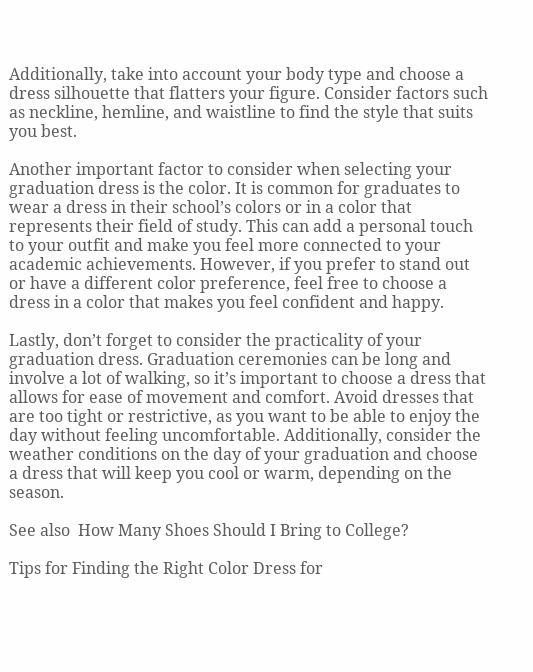Additionally, take into account your body type and choose a dress silhouette that flatters your figure. Consider factors such as neckline, hemline, and waistline to find the style that suits you best.

Another important factor to consider when selecting your graduation dress is the color. It is common for graduates to wear a dress in their school’s colors or in a color that represents their field of study. This can add a personal touch to your outfit and make you feel more connected to your academic achievements. However, if you prefer to stand out or have a different color preference, feel free to choose a dress in a color that makes you feel confident and happy.

Lastly, don’t forget to consider the practicality of your graduation dress. Graduation ceremonies can be long and involve a lot of walking, so it’s important to choose a dress that allows for ease of movement and comfort. Avoid dresses that are too tight or restrictive, as you want to be able to enjoy the day without feeling uncomfortable. Additionally, consider the weather conditions on the day of your graduation and choose a dress that will keep you cool or warm, depending on the season.

See also  How Many Shoes Should I Bring to College?

Tips for Finding the Right Color Dress for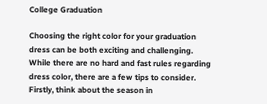College Graduation

Choosing the right color for your graduation dress can be both exciting and challenging. While there are no hard and fast rules regarding dress color, there are a few tips to consider. Firstly, think about the season in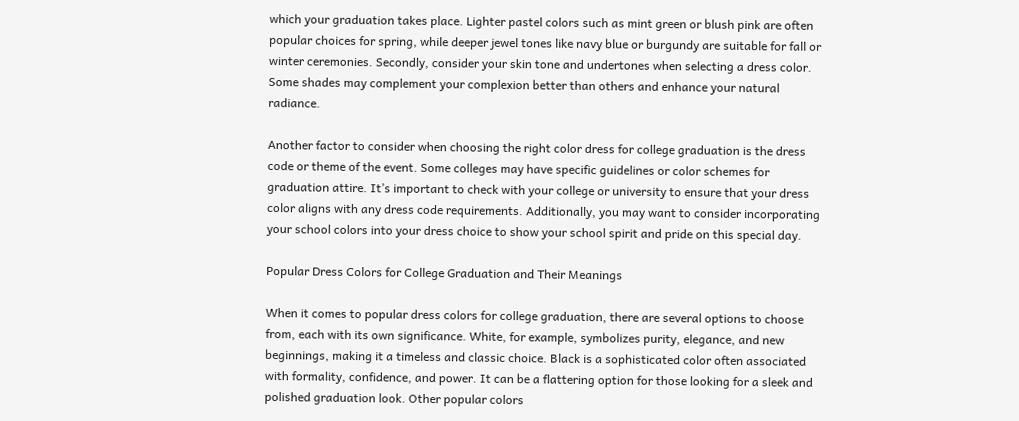which your graduation takes place. Lighter pastel colors such as mint green or blush pink are often popular choices for spring, while deeper jewel tones like navy blue or burgundy are suitable for fall or winter ceremonies. Secondly, consider your skin tone and undertones when selecting a dress color. Some shades may complement your complexion better than others and enhance your natural radiance.

Another factor to consider when choosing the right color dress for college graduation is the dress code or theme of the event. Some colleges may have specific guidelines or color schemes for graduation attire. It’s important to check with your college or university to ensure that your dress color aligns with any dress code requirements. Additionally, you may want to consider incorporating your school colors into your dress choice to show your school spirit and pride on this special day.

Popular Dress Colors for College Graduation and Their Meanings

When it comes to popular dress colors for college graduation, there are several options to choose from, each with its own significance. White, for example, symbolizes purity, elegance, and new beginnings, making it a timeless and classic choice. Black is a sophisticated color often associated with formality, confidence, and power. It can be a flattering option for those looking for a sleek and polished graduation look. Other popular colors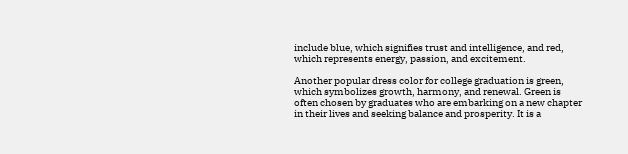include blue, which signifies trust and intelligence, and red, which represents energy, passion, and excitement.

Another popular dress color for college graduation is green, which symbolizes growth, harmony, and renewal. Green is often chosen by graduates who are embarking on a new chapter in their lives and seeking balance and prosperity. It is a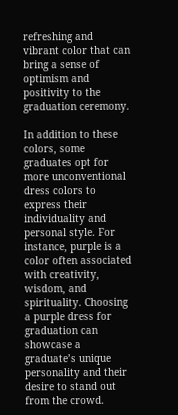refreshing and vibrant color that can bring a sense of optimism and positivity to the graduation ceremony.

In addition to these colors, some graduates opt for more unconventional dress colors to express their individuality and personal style. For instance, purple is a color often associated with creativity, wisdom, and spirituality. Choosing a purple dress for graduation can showcase a graduate’s unique personality and their desire to stand out from the crowd.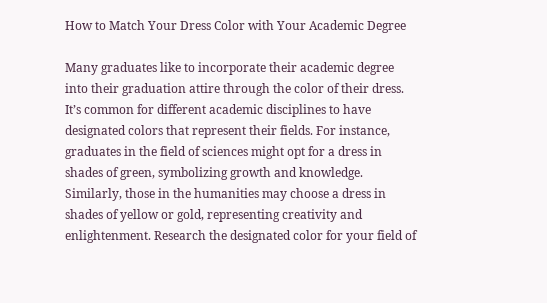How to Match Your Dress Color with Your Academic Degree

Many graduates like to incorporate their academic degree into their graduation attire through the color of their dress. It’s common for different academic disciplines to have designated colors that represent their fields. For instance, graduates in the field of sciences might opt for a dress in shades of green, symbolizing growth and knowledge. Similarly, those in the humanities may choose a dress in shades of yellow or gold, representing creativity and enlightenment. Research the designated color for your field of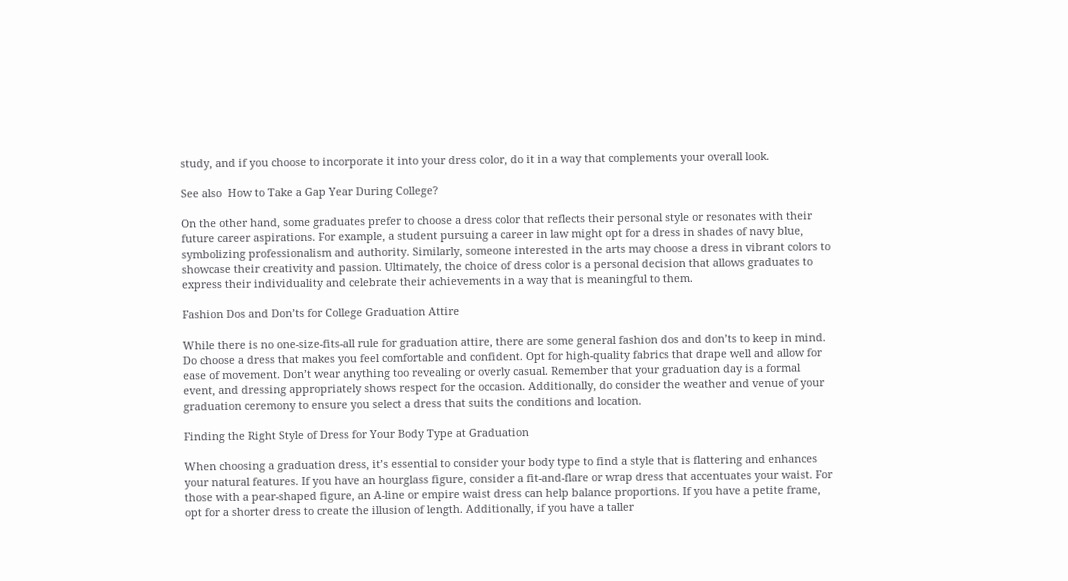study, and if you choose to incorporate it into your dress color, do it in a way that complements your overall look.

See also  How to Take a Gap Year During College?

On the other hand, some graduates prefer to choose a dress color that reflects their personal style or resonates with their future career aspirations. For example, a student pursuing a career in law might opt for a dress in shades of navy blue, symbolizing professionalism and authority. Similarly, someone interested in the arts may choose a dress in vibrant colors to showcase their creativity and passion. Ultimately, the choice of dress color is a personal decision that allows graduates to express their individuality and celebrate their achievements in a way that is meaningful to them.

Fashion Dos and Don’ts for College Graduation Attire

While there is no one-size-fits-all rule for graduation attire, there are some general fashion dos and don’ts to keep in mind. Do choose a dress that makes you feel comfortable and confident. Opt for high-quality fabrics that drape well and allow for ease of movement. Don’t wear anything too revealing or overly casual. Remember that your graduation day is a formal event, and dressing appropriately shows respect for the occasion. Additionally, do consider the weather and venue of your graduation ceremony to ensure you select a dress that suits the conditions and location.

Finding the Right Style of Dress for Your Body Type at Graduation

When choosing a graduation dress, it’s essential to consider your body type to find a style that is flattering and enhances your natural features. If you have an hourglass figure, consider a fit-and-flare or wrap dress that accentuates your waist. For those with a pear-shaped figure, an A-line or empire waist dress can help balance proportions. If you have a petite frame, opt for a shorter dress to create the illusion of length. Additionally, if you have a taller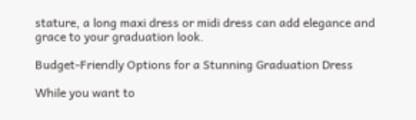stature, a long maxi dress or midi dress can add elegance and grace to your graduation look.

Budget-Friendly Options for a Stunning Graduation Dress

While you want to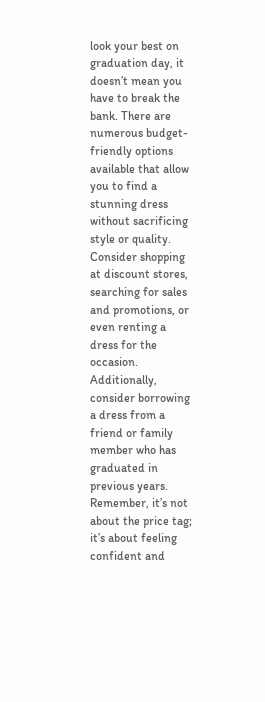look your best on graduation day, it doesn’t mean you have to break the bank. There are numerous budget-friendly options available that allow you to find a stunning dress without sacrificing style or quality. Consider shopping at discount stores, searching for sales and promotions, or even renting a dress for the occasion. Additionally, consider borrowing a dress from a friend or family member who has graduated in previous years. Remember, it’s not about the price tag; it’s about feeling confident and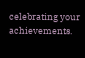celebrating your achievements.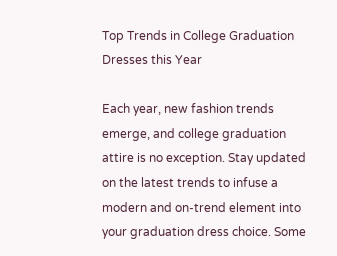Top Trends in College Graduation Dresses this Year

Each year, new fashion trends emerge, and college graduation attire is no exception. Stay updated on the latest trends to infuse a modern and on-trend element into your graduation dress choice. Some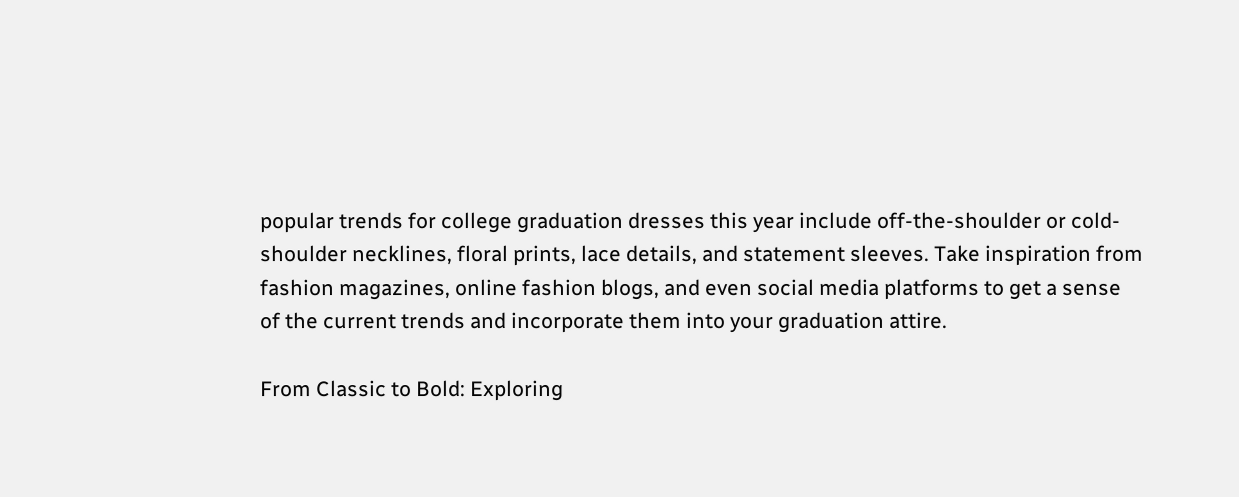popular trends for college graduation dresses this year include off-the-shoulder or cold-shoulder necklines, floral prints, lace details, and statement sleeves. Take inspiration from fashion magazines, online fashion blogs, and even social media platforms to get a sense of the current trends and incorporate them into your graduation attire.

From Classic to Bold: Exploring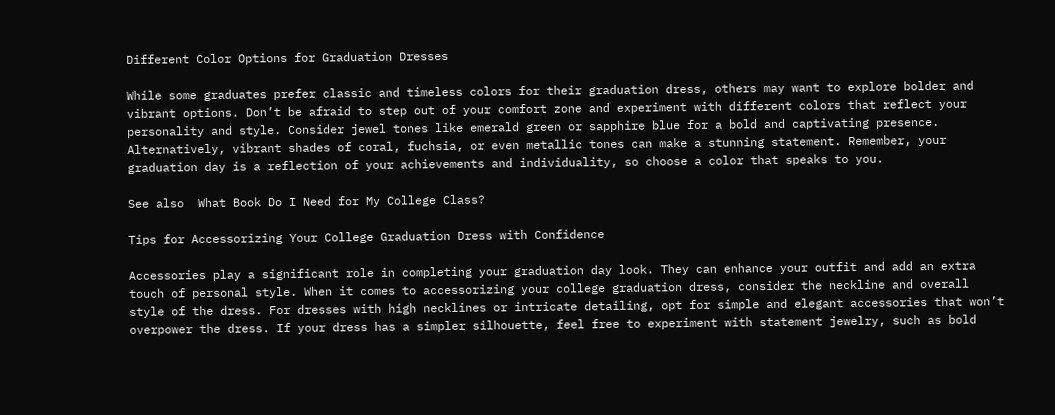Different Color Options for Graduation Dresses

While some graduates prefer classic and timeless colors for their graduation dress, others may want to explore bolder and vibrant options. Don’t be afraid to step out of your comfort zone and experiment with different colors that reflect your personality and style. Consider jewel tones like emerald green or sapphire blue for a bold and captivating presence. Alternatively, vibrant shades of coral, fuchsia, or even metallic tones can make a stunning statement. Remember, your graduation day is a reflection of your achievements and individuality, so choose a color that speaks to you.

See also  What Book Do I Need for My College Class?

Tips for Accessorizing Your College Graduation Dress with Confidence

Accessories play a significant role in completing your graduation day look. They can enhance your outfit and add an extra touch of personal style. When it comes to accessorizing your college graduation dress, consider the neckline and overall style of the dress. For dresses with high necklines or intricate detailing, opt for simple and elegant accessories that won’t overpower the dress. If your dress has a simpler silhouette, feel free to experiment with statement jewelry, such as bold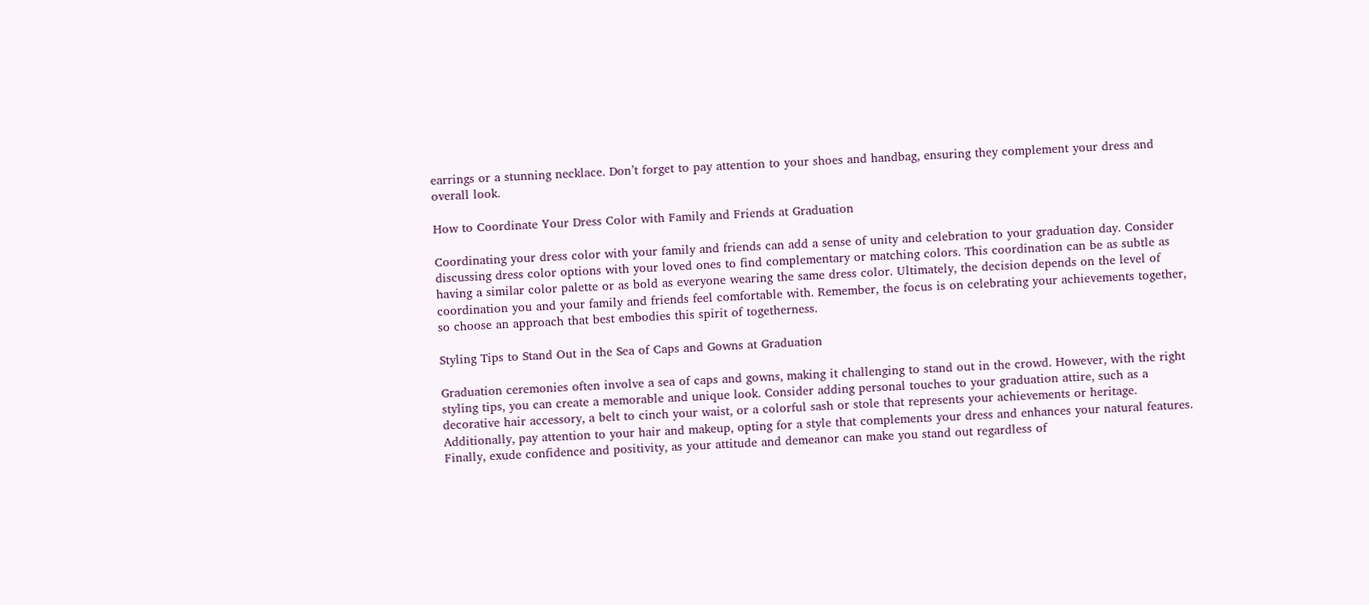earrings or a stunning necklace. Don’t forget to pay attention to your shoes and handbag, ensuring they complement your dress and overall look.

How to Coordinate Your Dress Color with Family and Friends at Graduation

Coordinating your dress color with your family and friends can add a sense of unity and celebration to your graduation day. Consider discussing dress color options with your loved ones to find complementary or matching colors. This coordination can be as subtle as having a similar color palette or as bold as everyone wearing the same dress color. Ultimately, the decision depends on the level of coordination you and your family and friends feel comfortable with. Remember, the focus is on celebrating your achievements together, so choose an approach that best embodies this spirit of togetherness.

Styling Tips to Stand Out in the Sea of Caps and Gowns at Graduation

Graduation ceremonies often involve a sea of caps and gowns, making it challenging to stand out in the crowd. However, with the right styling tips, you can create a memorable and unique look. Consider adding personal touches to your graduation attire, such as a decorative hair accessory, a belt to cinch your waist, or a colorful sash or stole that represents your achievements or heritage. Additionally, pay attention to your hair and makeup, opting for a style that complements your dress and enhances your natural features. Finally, exude confidence and positivity, as your attitude and demeanor can make you stand out regardless of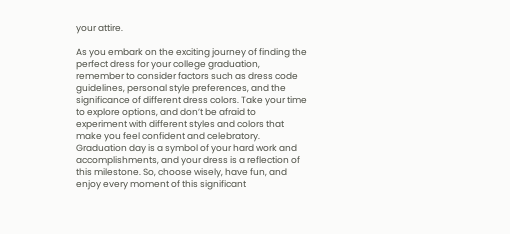your attire.

As you embark on the exciting journey of finding the perfect dress for your college graduation, remember to consider factors such as dress code guidelines, personal style preferences, and the significance of different dress colors. Take your time to explore options, and don’t be afraid to experiment with different styles and colors that make you feel confident and celebratory. Graduation day is a symbol of your hard work and accomplishments, and your dress is a reflection of this milestone. So, choose wisely, have fun, and enjoy every moment of this significant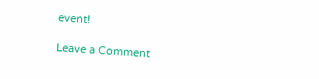event!

Leave a Comment